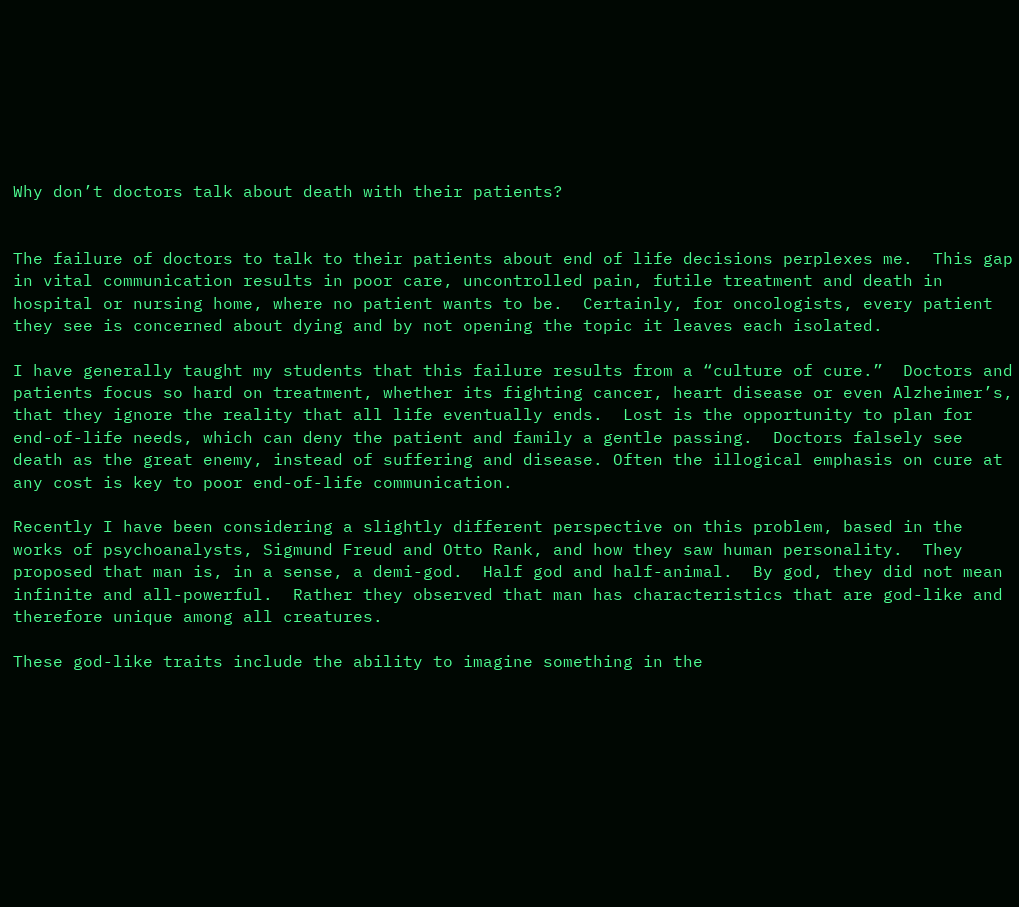Why don’t doctors talk about death with their patients?


The failure of doctors to talk to their patients about end of life decisions perplexes me.  This gap in vital communication results in poor care, uncontrolled pain, futile treatment and death in hospital or nursing home, where no patient wants to be.  Certainly, for oncologists, every patient they see is concerned about dying and by not opening the topic it leaves each isolated.

I have generally taught my students that this failure results from a “culture of cure.”  Doctors and patients focus so hard on treatment, whether its fighting cancer, heart disease or even Alzheimer’s, that they ignore the reality that all life eventually ends.  Lost is the opportunity to plan for end-of-life needs, which can deny the patient and family a gentle passing.  Doctors falsely see death as the great enemy, instead of suffering and disease. Often the illogical emphasis on cure at any cost is key to poor end-of-life communication.

Recently I have been considering a slightly different perspective on this problem, based in the works of psychoanalysts, Sigmund Freud and Otto Rank, and how they saw human personality.  They proposed that man is, in a sense, a demi-god.  Half god and half-animal.  By god, they did not mean infinite and all-powerful.  Rather they observed that man has characteristics that are god-like and therefore unique among all creatures.

These god-like traits include the ability to imagine something in the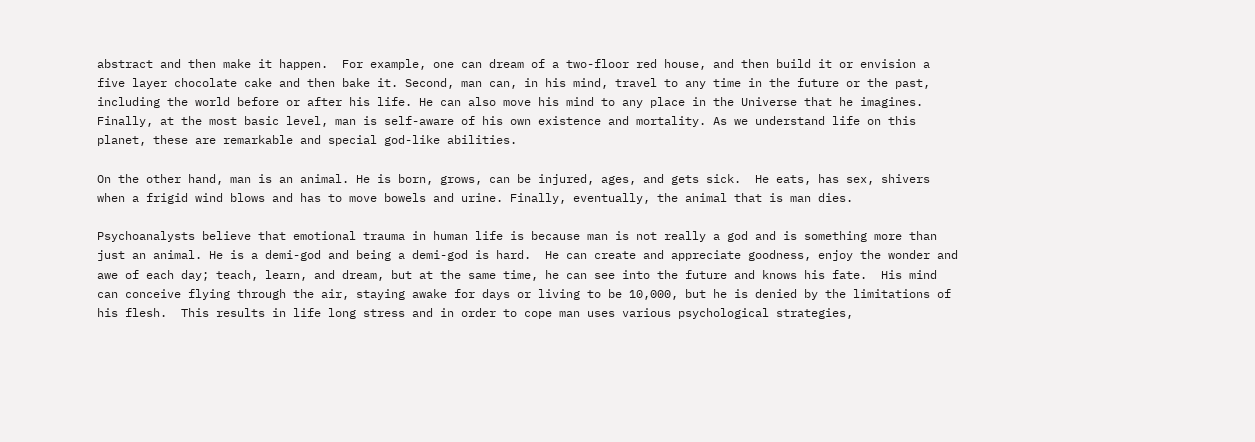abstract and then make it happen.  For example, one can dream of a two-floor red house, and then build it or envision a five layer chocolate cake and then bake it. Second, man can, in his mind, travel to any time in the future or the past, including the world before or after his life. He can also move his mind to any place in the Universe that he imagines.  Finally, at the most basic level, man is self-aware of his own existence and mortality. As we understand life on this planet, these are remarkable and special god-like abilities.

On the other hand, man is an animal. He is born, grows, can be injured, ages, and gets sick.  He eats, has sex, shivers when a frigid wind blows and has to move bowels and urine. Finally, eventually, the animal that is man dies.

Psychoanalysts believe that emotional trauma in human life is because man is not really a god and is something more than just an animal. He is a demi-god and being a demi-god is hard.  He can create and appreciate goodness, enjoy the wonder and awe of each day; teach, learn, and dream, but at the same time, he can see into the future and knows his fate.  His mind can conceive flying through the air, staying awake for days or living to be 10,000, but he is denied by the limitations of his flesh.  This results in life long stress and in order to cope man uses various psychological strategies,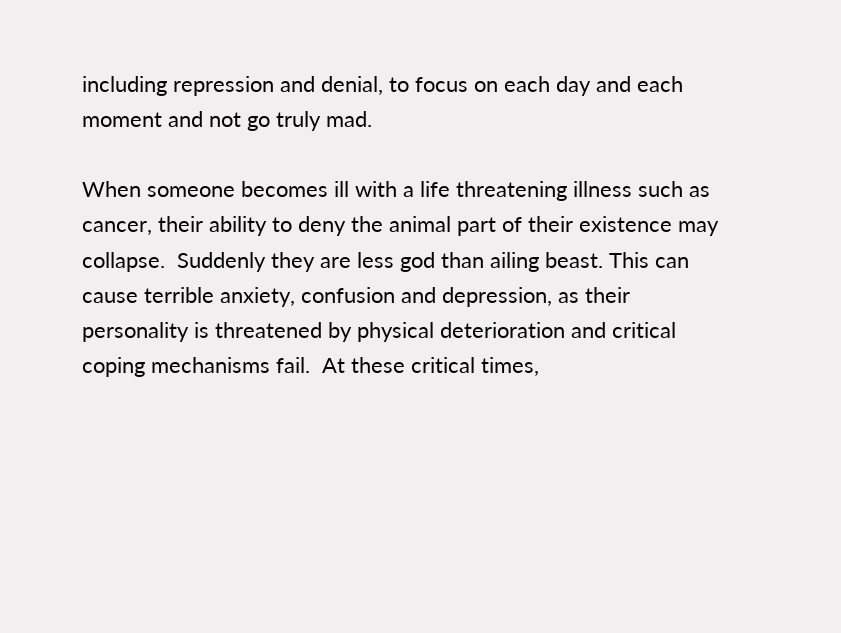including repression and denial, to focus on each day and each moment and not go truly mad.

When someone becomes ill with a life threatening illness such as cancer, their ability to deny the animal part of their existence may collapse.  Suddenly they are less god than ailing beast. This can cause terrible anxiety, confusion and depression, as their personality is threatened by physical deterioration and critical coping mechanisms fail.  At these critical times,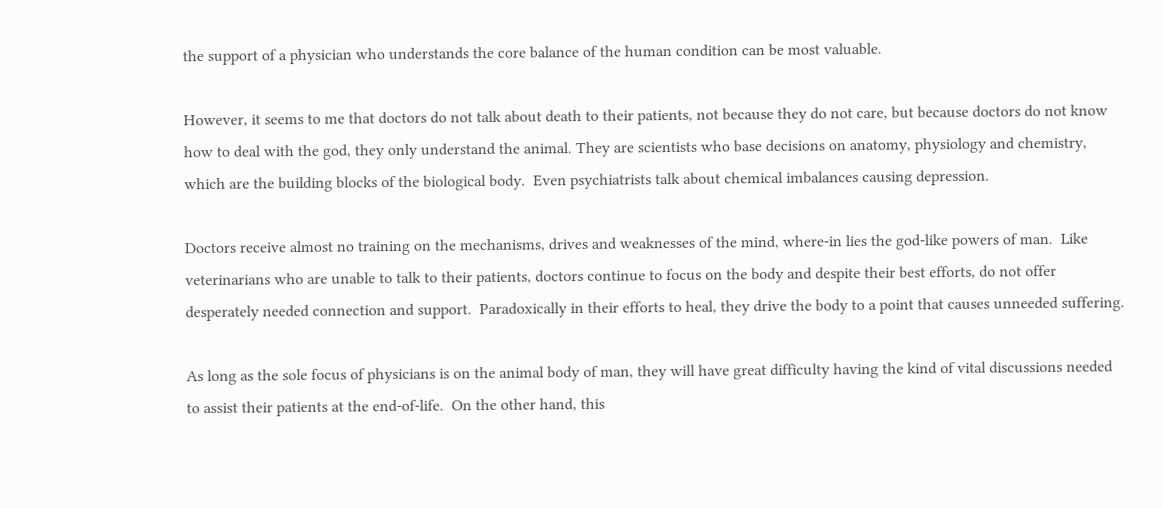the support of a physician who understands the core balance of the human condition can be most valuable.

However, it seems to me that doctors do not talk about death to their patients, not because they do not care, but because doctors do not know how to deal with the god, they only understand the animal. They are scientists who base decisions on anatomy, physiology and chemistry, which are the building blocks of the biological body.  Even psychiatrists talk about chemical imbalances causing depression.

Doctors receive almost no training on the mechanisms, drives and weaknesses of the mind, where-in lies the god-like powers of man.  Like veterinarians who are unable to talk to their patients, doctors continue to focus on the body and despite their best efforts, do not offer desperately needed connection and support.  Paradoxically in their efforts to heal, they drive the body to a point that causes unneeded suffering.

As long as the sole focus of physicians is on the animal body of man, they will have great difficulty having the kind of vital discussions needed to assist their patients at the end-of-life.  On the other hand, this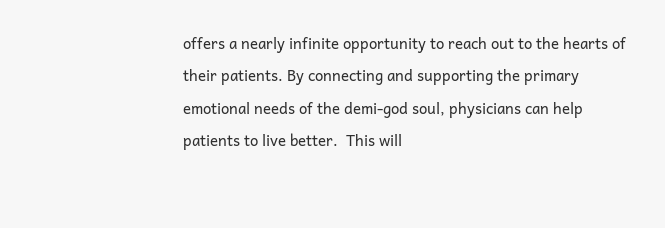offers a nearly infinite opportunity to reach out to the hearts of their patients. By connecting and supporting the primary emotional needs of the demi-god soul, physicians can help patients to live better.  This will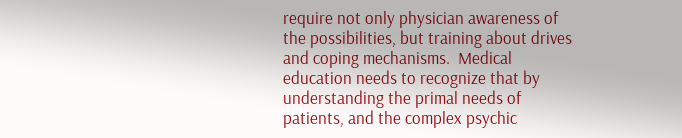require not only physician awareness of the possibilities, but training about drives and coping mechanisms.  Medical education needs to recognize that by understanding the primal needs of patients, and the complex psychic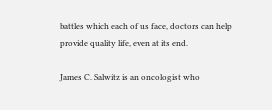battles which each of us face, doctors can help provide quality life, even at its end.

James C. Salwitz is an oncologist who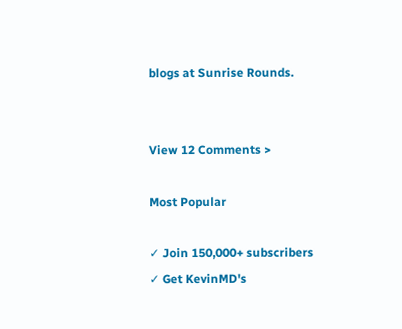blogs at Sunrise Rounds.


View 12 Comments >

Most Popular

✓ Join 150,000+ subscribers
✓ Get KevinMD's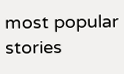most popular stories